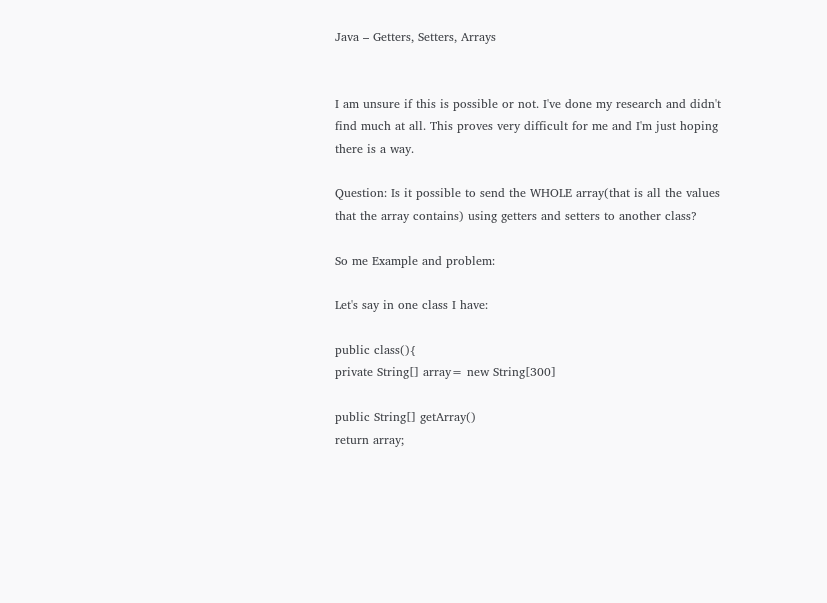Java – Getters, Setters, Arrays


I am unsure if this is possible or not. I've done my research and didn't find much at all. This proves very difficult for me and I'm just hoping there is a way.

Question: Is it possible to send the WHOLE array(that is all the values that the array contains) using getters and setters to another class?

So me Example and problem:

Let's say in one class I have:

public class(){
private String[] array= new String[300]

public String[] getArray()
return array;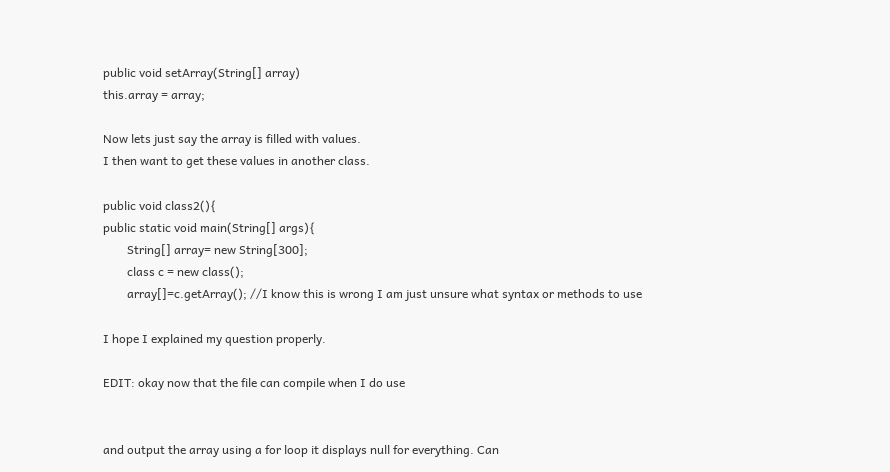public void setArray(String[] array)
this.array = array;

Now lets just say the array is filled with values.
I then want to get these values in another class.

public void class2(){
public static void main(String[] args){
        String[] array= new String[300];
        class c = new class();
        array[]=c.getArray(); //I know this is wrong I am just unsure what syntax or methods to use

I hope I explained my question properly.

EDIT: okay now that the file can compile when I do use


and output the array using a for loop it displays null for everything. Can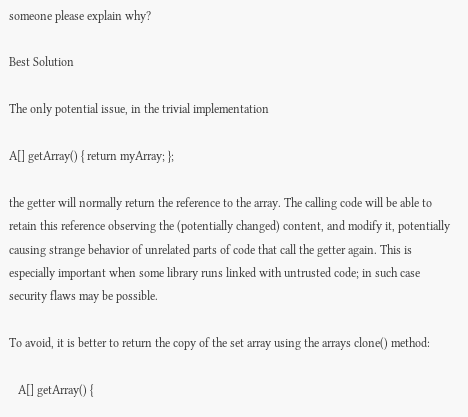someone please explain why?

Best Solution

The only potential issue, in the trivial implementation

A[] getArray() { return myArray; };

the getter will normally return the reference to the array. The calling code will be able to retain this reference observing the (potentially changed) content, and modify it, potentially causing strange behavior of unrelated parts of code that call the getter again. This is especially important when some library runs linked with untrusted code; in such case security flaws may be possible.

To avoid, it is better to return the copy of the set array using the arrays clone() method:

   A[] getArray() {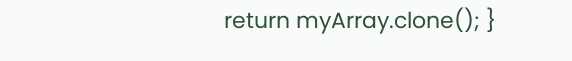return myArray.clone(); }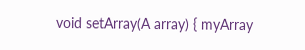void setArray(A array) { myArray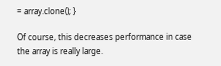= array.clone(); }

Of course, this decreases performance in case the array is really large.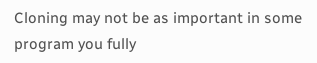Cloning may not be as important in some program you fully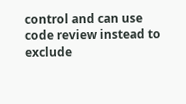control and can use code review instead to exclude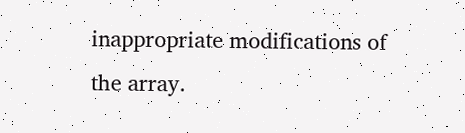inappropriate modifications of the array.